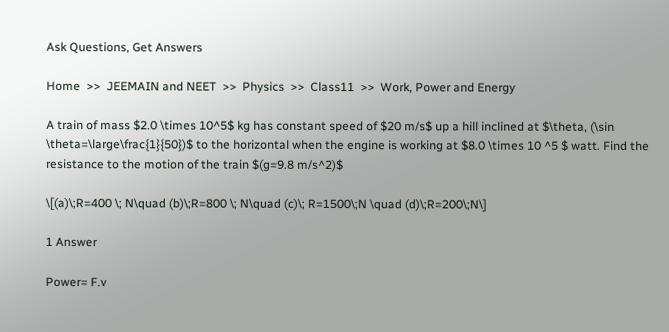Ask Questions, Get Answers

Home  >>  JEEMAIN and NEET  >>  Physics  >>  Class11  >>  Work, Power and Energy

A train of mass $2.0 \times 10^5$ kg has constant speed of $20 m/s$ up a hill inclined at $\theta, (\sin \theta=\large\frac{1}{50})$ to the horizontal when the engine is working at $8.0 \times 10 ^5 $ watt. Find the resistance to the motion of the train $(g=9.8 m/s^2)$

\[(a)\;R=400 \; N\quad (b)\;R=800 \; N\quad (c)\; R=1500\;N \quad (d)\;R=200\;N\]

1 Answer

Power= F.v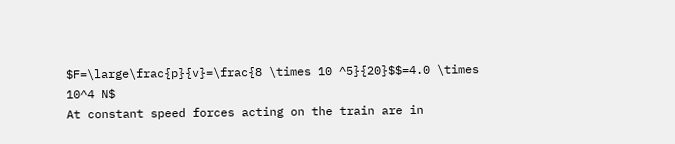$F=\large\frac{p}{v}=\frac{8 \times 10 ^5}{20}$$=4.0 \times 10^4 N$
At constant speed forces acting on the train are in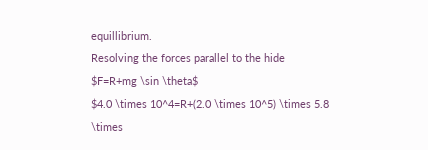equillibrium.
Resolving the forces parallel to the hide
$F=R+mg \sin \theta$
$4.0 \times 10^4=R+(2.0 \times 10^5) \times 5.8 \times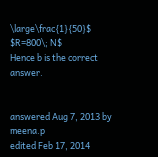\large\frac{1}{50}$
$R=800\; N$
Hence b is the correct answer.


answered Aug 7, 2013 by meena.p
edited Feb 17, 2014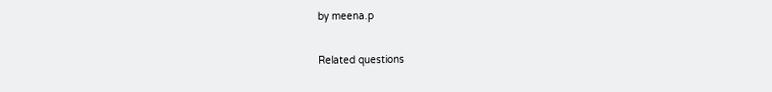by meena.p

Related questions